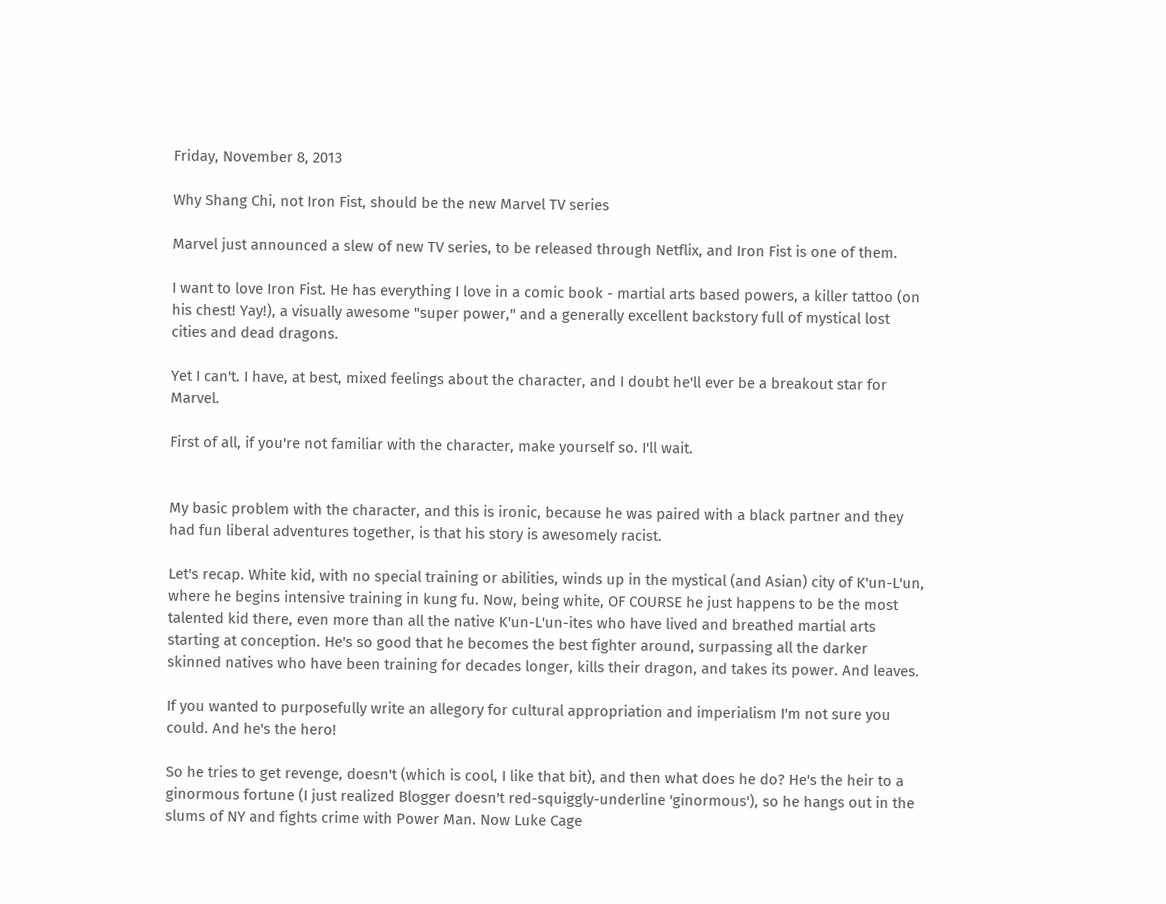Friday, November 8, 2013

Why Shang Chi, not Iron Fist, should be the new Marvel TV series

Marvel just announced a slew of new TV series, to be released through Netflix, and Iron Fist is one of them.

I want to love Iron Fist. He has everything I love in a comic book - martial arts based powers, a killer tattoo (on his chest! Yay!), a visually awesome "super power," and a generally excellent backstory full of mystical lost cities and dead dragons.

Yet I can't. I have, at best, mixed feelings about the character, and I doubt he'll ever be a breakout star for Marvel.

First of all, if you're not familiar with the character, make yourself so. I'll wait.


My basic problem with the character, and this is ironic, because he was paired with a black partner and they had fun liberal adventures together, is that his story is awesomely racist.

Let's recap. White kid, with no special training or abilities, winds up in the mystical (and Asian) city of K'un-L'un, where he begins intensive training in kung fu. Now, being white, OF COURSE he just happens to be the most talented kid there, even more than all the native K'un-L'un-ites who have lived and breathed martial arts starting at conception. He's so good that he becomes the best fighter around, surpassing all the darker skinned natives who have been training for decades longer, kills their dragon, and takes its power. And leaves.

If you wanted to purposefully write an allegory for cultural appropriation and imperialism I'm not sure you could. And he's the hero!

So he tries to get revenge, doesn't (which is cool, I like that bit), and then what does he do? He's the heir to a ginormous fortune (I just realized Blogger doesn't red-squiggly-underline 'ginormous'), so he hangs out in the slums of NY and fights crime with Power Man. Now Luke Cage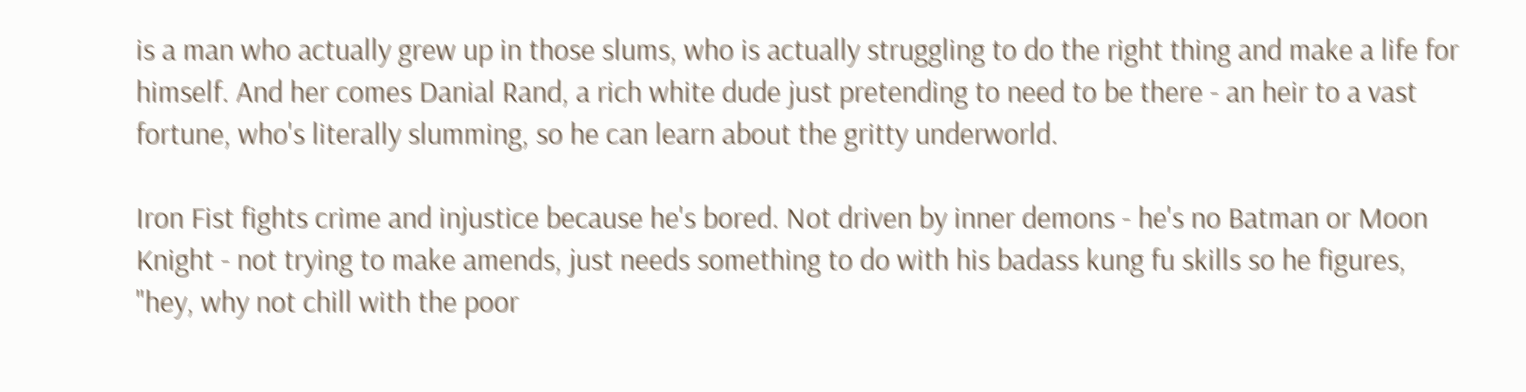is a man who actually grew up in those slums, who is actually struggling to do the right thing and make a life for himself. And her comes Danial Rand, a rich white dude just pretending to need to be there - an heir to a vast fortune, who's literally slumming, so he can learn about the gritty underworld.

Iron Fist fights crime and injustice because he's bored. Not driven by inner demons - he's no Batman or Moon Knight - not trying to make amends, just needs something to do with his badass kung fu skills so he figures, "hey, why not chill with the poor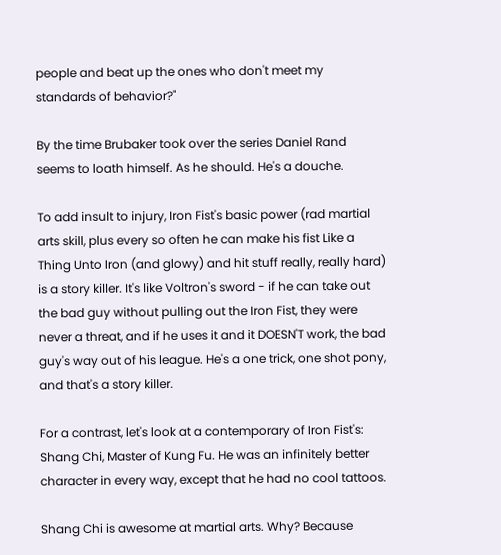people and beat up the ones who don't meet my standards of behavior?"

By the time Brubaker took over the series Daniel Rand seems to loath himself. As he should. He's a douche.

To add insult to injury, Iron Fist's basic power (rad martial arts skill, plus every so often he can make his fist Like a Thing Unto Iron (and glowy) and hit stuff really, really hard) is a story killer. It's like Voltron's sword - if he can take out the bad guy without pulling out the Iron Fist, they were never a threat, and if he uses it and it DOESN'T work, the bad guy's way out of his league. He's a one trick, one shot pony, and that's a story killer.

For a contrast, let's look at a contemporary of Iron Fist's: Shang Chi, Master of Kung Fu. He was an infinitely better character in every way, except that he had no cool tattoos.

Shang Chi is awesome at martial arts. Why? Because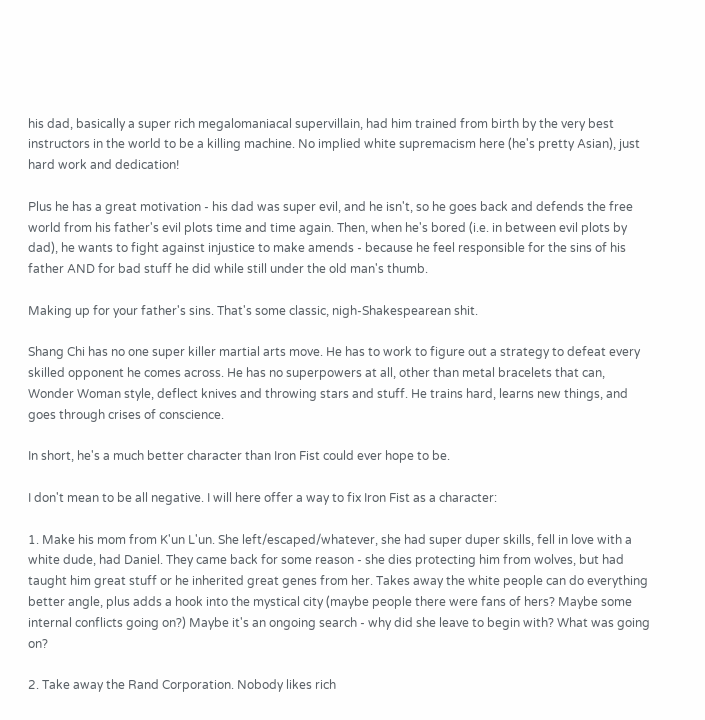his dad, basically a super rich megalomaniacal supervillain, had him trained from birth by the very best instructors in the world to be a killing machine. No implied white supremacism here (he's pretty Asian), just hard work and dedication!

Plus he has a great motivation - his dad was super evil, and he isn't, so he goes back and defends the free world from his father's evil plots time and time again. Then, when he's bored (i.e. in between evil plots by dad), he wants to fight against injustice to make amends - because he feel responsible for the sins of his father AND for bad stuff he did while still under the old man's thumb.

Making up for your father's sins. That's some classic, nigh-Shakespearean shit.

Shang Chi has no one super killer martial arts move. He has to work to figure out a strategy to defeat every skilled opponent he comes across. He has no superpowers at all, other than metal bracelets that can, Wonder Woman style, deflect knives and throwing stars and stuff. He trains hard, learns new things, and goes through crises of conscience.

In short, he's a much better character than Iron Fist could ever hope to be.

I don't mean to be all negative. I will here offer a way to fix Iron Fist as a character:

1. Make his mom from K'un L'un. She left/escaped/whatever, she had super duper skills, fell in love with a white dude, had Daniel. They came back for some reason - she dies protecting him from wolves, but had taught him great stuff or he inherited great genes from her. Takes away the white people can do everything better angle, plus adds a hook into the mystical city (maybe people there were fans of hers? Maybe some internal conflicts going on?) Maybe it's an ongoing search - why did she leave to begin with? What was going on?

2. Take away the Rand Corporation. Nobody likes rich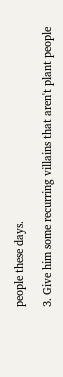people these days.

3. Give him some recurring villains that aren't plant people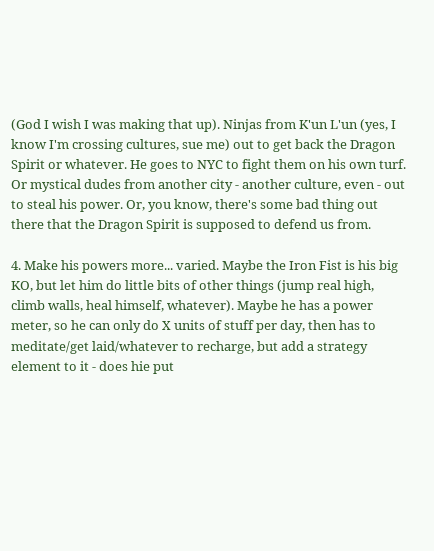(God I wish I was making that up). Ninjas from K'un L'un (yes, I know I'm crossing cultures, sue me) out to get back the Dragon Spirit or whatever. He goes to NYC to fight them on his own turf. Or mystical dudes from another city - another culture, even - out to steal his power. Or, you know, there's some bad thing out there that the Dragon Spirit is supposed to defend us from.

4. Make his powers more... varied. Maybe the Iron Fist is his big KO, but let him do little bits of other things (jump real high, climb walls, heal himself, whatever). Maybe he has a power meter, so he can only do X units of stuff per day, then has to meditate/get laid/whatever to recharge, but add a strategy element to it - does hie put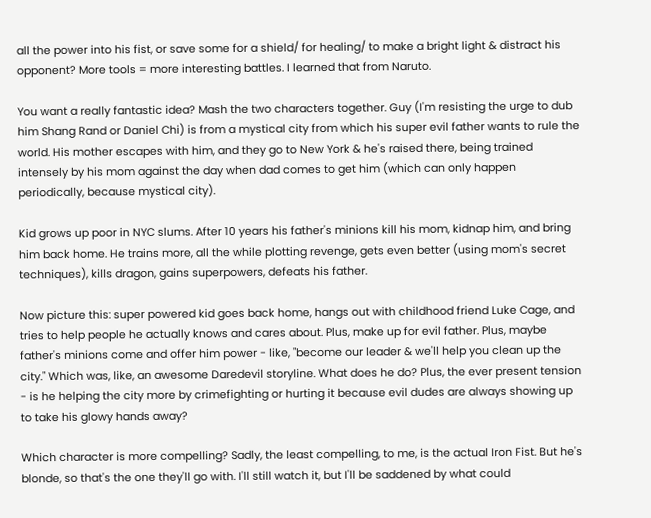all the power into his fist, or save some for a shield/ for healing/ to make a bright light & distract his opponent? More tools = more interesting battles. I learned that from Naruto.

You want a really fantastic idea? Mash the two characters together. Guy (I'm resisting the urge to dub him Shang Rand or Daniel Chi) is from a mystical city from which his super evil father wants to rule the world. His mother escapes with him, and they go to New York & he's raised there, being trained intensely by his mom against the day when dad comes to get him (which can only happen periodically, because mystical city).

Kid grows up poor in NYC slums. After 10 years his father's minions kill his mom, kidnap him, and bring him back home. He trains more, all the while plotting revenge, gets even better (using mom's secret techniques), kills dragon, gains superpowers, defeats his father.

Now picture this: super powered kid goes back home, hangs out with childhood friend Luke Cage, and tries to help people he actually knows and cares about. Plus, make up for evil father. Plus, maybe father's minions come and offer him power - like, "become our leader & we'll help you clean up the city." Which was, like, an awesome Daredevil storyline. What does he do? Plus, the ever present tension - is he helping the city more by crimefighting or hurting it because evil dudes are always showing up to take his glowy hands away?

Which character is more compelling? Sadly, the least compelling, to me, is the actual Iron Fist. But he's blonde, so that's the one they'll go with. I'll still watch it, but I'll be saddened by what could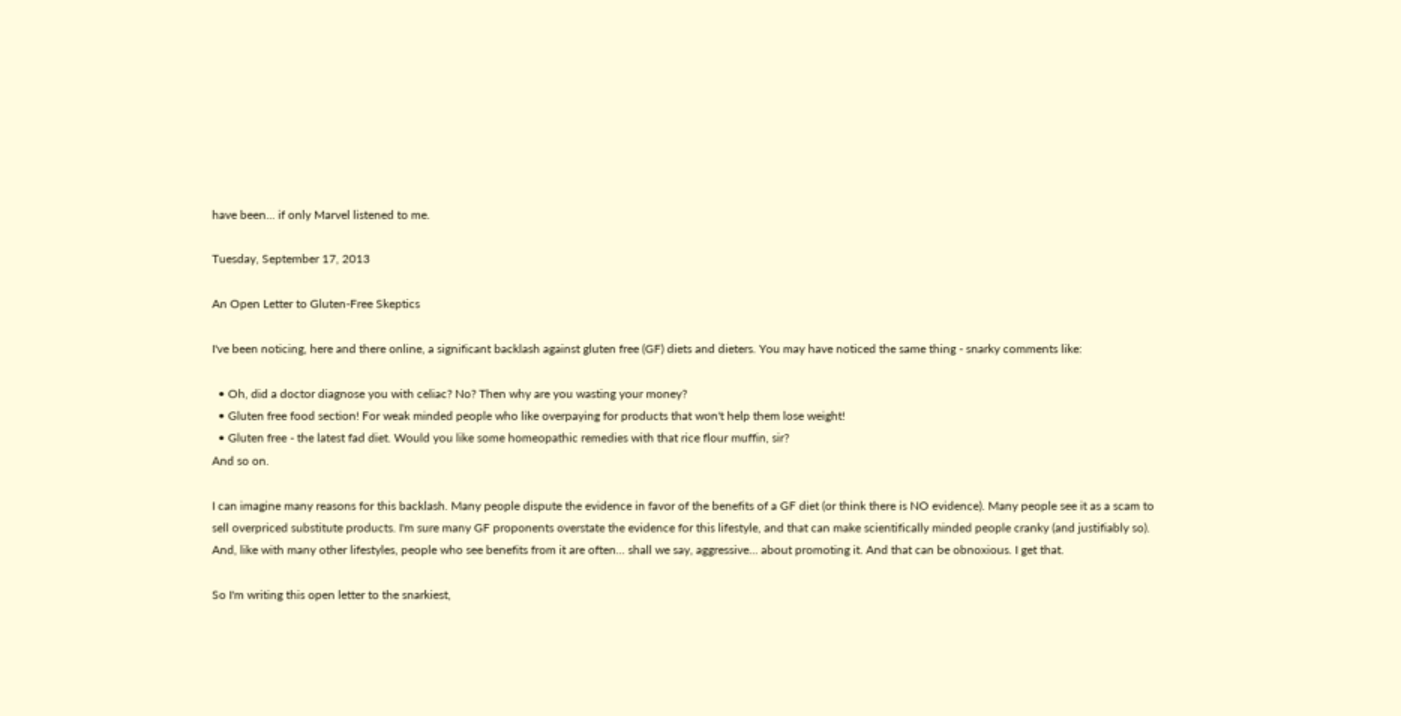have been... if only Marvel listened to me.

Tuesday, September 17, 2013

An Open Letter to Gluten-Free Skeptics

I've been noticing, here and there online, a significant backlash against gluten free (GF) diets and dieters. You may have noticed the same thing - snarky comments like:

  • Oh, did a doctor diagnose you with celiac? No? Then why are you wasting your money?
  • Gluten free food section! For weak minded people who like overpaying for products that won't help them lose weight!
  • Gluten free - the latest fad diet. Would you like some homeopathic remedies with that rice flour muffin, sir?
And so on.

I can imagine many reasons for this backlash. Many people dispute the evidence in favor of the benefits of a GF diet (or think there is NO evidence). Many people see it as a scam to sell overpriced substitute products. I'm sure many GF proponents overstate the evidence for this lifestyle, and that can make scientifically minded people cranky (and justifiably so). And, like with many other lifestyles, people who see benefits from it are often... shall we say, aggressive... about promoting it. And that can be obnoxious. I get that.

So I'm writing this open letter to the snarkiest,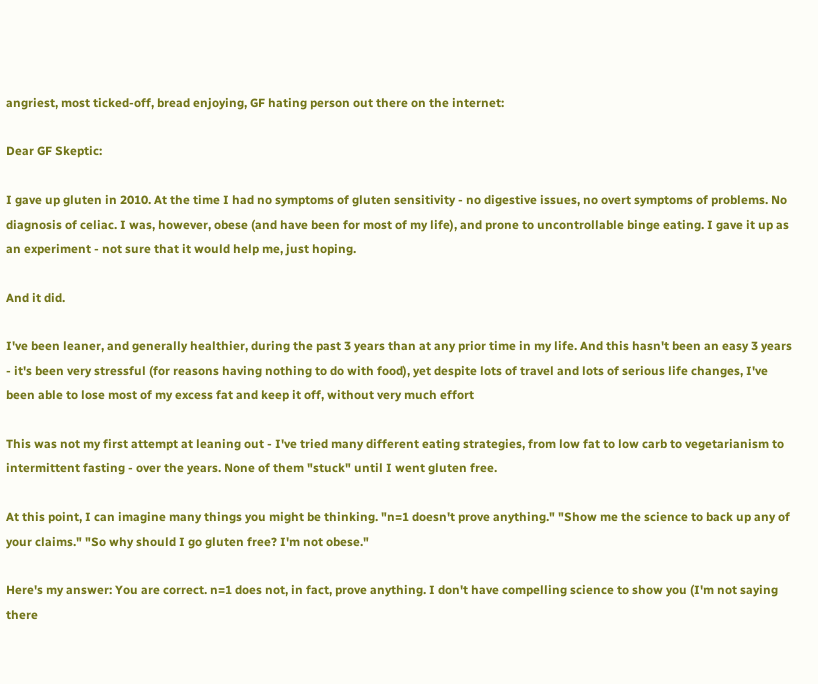angriest, most ticked-off, bread enjoying, GF hating person out there on the internet:

Dear GF Skeptic:

I gave up gluten in 2010. At the time I had no symptoms of gluten sensitivity - no digestive issues, no overt symptoms of problems. No diagnosis of celiac. I was, however, obese (and have been for most of my life), and prone to uncontrollable binge eating. I gave it up as an experiment - not sure that it would help me, just hoping.

And it did.

I've been leaner, and generally healthier, during the past 3 years than at any prior time in my life. And this hasn't been an easy 3 years - it's been very stressful (for reasons having nothing to do with food), yet despite lots of travel and lots of serious life changes, I've been able to lose most of my excess fat and keep it off, without very much effort

This was not my first attempt at leaning out - I've tried many different eating strategies, from low fat to low carb to vegetarianism to intermittent fasting - over the years. None of them "stuck" until I went gluten free.

At this point, I can imagine many things you might be thinking. "n=1 doesn't prove anything." "Show me the science to back up any of your claims." "So why should I go gluten free? I'm not obese."

Here's my answer: You are correct. n=1 does not, in fact, prove anything. I don't have compelling science to show you (I'm not saying there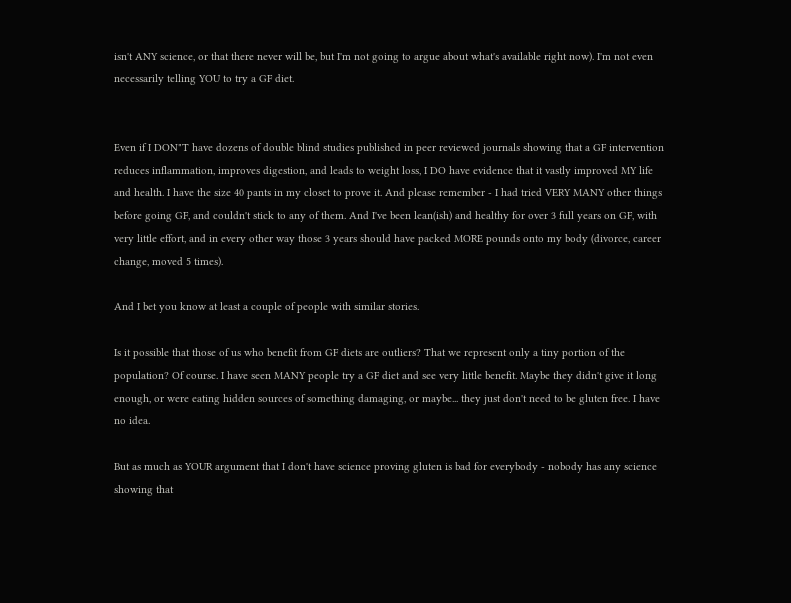isn't ANY science, or that there never will be, but I'm not going to argue about what's available right now). I'm not even necessarily telling YOU to try a GF diet.


Even if I DON"T have dozens of double blind studies published in peer reviewed journals showing that a GF intervention reduces inflammation, improves digestion, and leads to weight loss, I DO have evidence that it vastly improved MY life and health. I have the size 40 pants in my closet to prove it. And please remember - I had tried VERY MANY other things before going GF, and couldn't stick to any of them. And I've been lean(ish) and healthy for over 3 full years on GF, with very little effort, and in every other way those 3 years should have packed MORE pounds onto my body (divorce, career change, moved 5 times).

And I bet you know at least a couple of people with similar stories.

Is it possible that those of us who benefit from GF diets are outliers? That we represent only a tiny portion of the population? Of course. I have seen MANY people try a GF diet and see very little benefit. Maybe they didn't give it long enough, or were eating hidden sources of something damaging, or maybe... they just don't need to be gluten free. I have no idea.

But as much as YOUR argument that I don't have science proving gluten is bad for everybody - nobody has any science showing that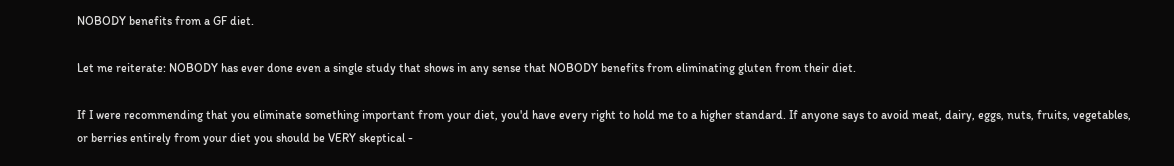NOBODY benefits from a GF diet.

Let me reiterate: NOBODY has ever done even a single study that shows in any sense that NOBODY benefits from eliminating gluten from their diet.

If I were recommending that you eliminate something important from your diet, you'd have every right to hold me to a higher standard. If anyone says to avoid meat, dairy, eggs, nuts, fruits, vegetables, or berries entirely from your diet you should be VERY skeptical -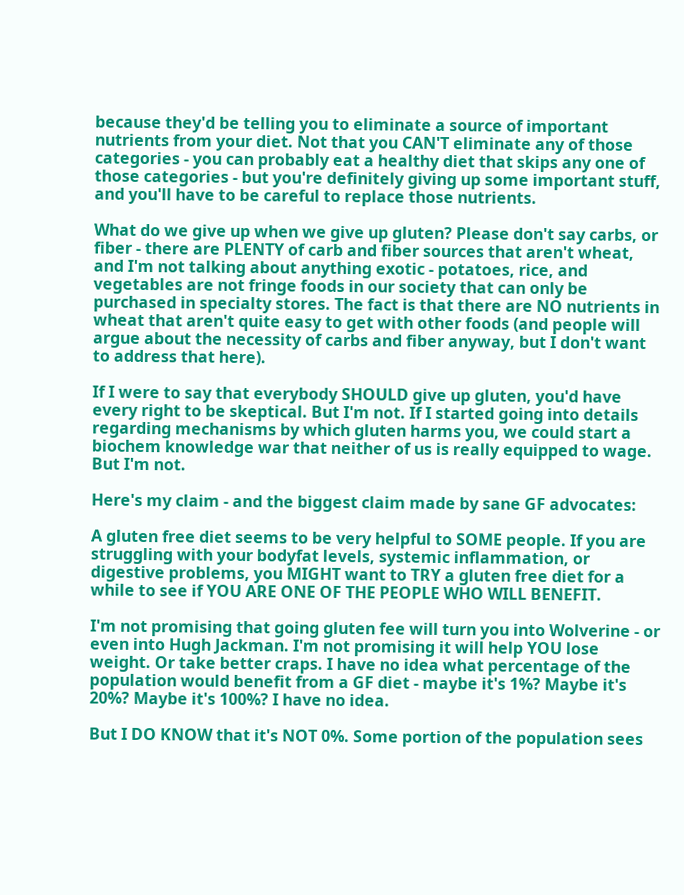because they'd be telling you to eliminate a source of important nutrients from your diet. Not that you CAN'T eliminate any of those categories - you can probably eat a healthy diet that skips any one of those categories - but you're definitely giving up some important stuff, and you'll have to be careful to replace those nutrients.

What do we give up when we give up gluten? Please don't say carbs, or fiber - there are PLENTY of carb and fiber sources that aren't wheat, and I'm not talking about anything exotic - potatoes, rice, and vegetables are not fringe foods in our society that can only be purchased in specialty stores. The fact is that there are NO nutrients in wheat that aren't quite easy to get with other foods (and people will argue about the necessity of carbs and fiber anyway, but I don't want to address that here).

If I were to say that everybody SHOULD give up gluten, you'd have every right to be skeptical. But I'm not. If I started going into details regarding mechanisms by which gluten harms you, we could start a biochem knowledge war that neither of us is really equipped to wage. But I'm not.

Here's my claim - and the biggest claim made by sane GF advocates:

A gluten free diet seems to be very helpful to SOME people. If you are struggling with your bodyfat levels, systemic inflammation, or digestive problems, you MIGHT want to TRY a gluten free diet for a while to see if YOU ARE ONE OF THE PEOPLE WHO WILL BENEFIT.

I'm not promising that going gluten fee will turn you into Wolverine - or even into Hugh Jackman. I'm not promising it will help YOU lose weight. Or take better craps. I have no idea what percentage of the population would benefit from a GF diet - maybe it's 1%? Maybe it's 20%? Maybe it's 100%? I have no idea.

But I DO KNOW that it's NOT 0%. Some portion of the population sees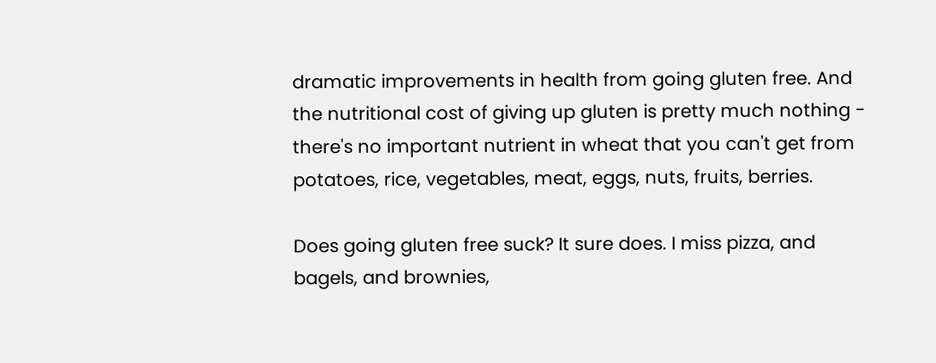dramatic improvements in health from going gluten free. And the nutritional cost of giving up gluten is pretty much nothing - there's no important nutrient in wheat that you can't get from potatoes, rice, vegetables, meat, eggs, nuts, fruits, berries.

Does going gluten free suck? It sure does. I miss pizza, and bagels, and brownies,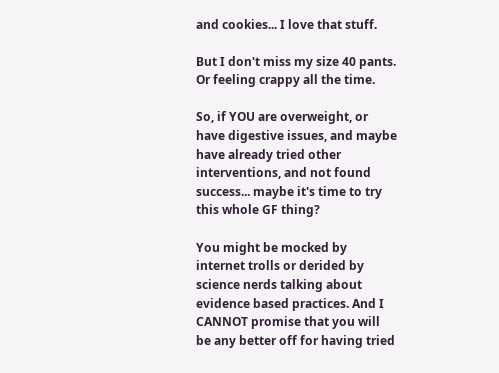and cookies... I love that stuff.

But I don't miss my size 40 pants. Or feeling crappy all the time.

So, if YOU are overweight, or have digestive issues, and maybe have already tried other interventions, and not found success... maybe it's time to try this whole GF thing?

You might be mocked by internet trolls or derided by science nerds talking about evidence based practices. And I CANNOT promise that you will be any better off for having tried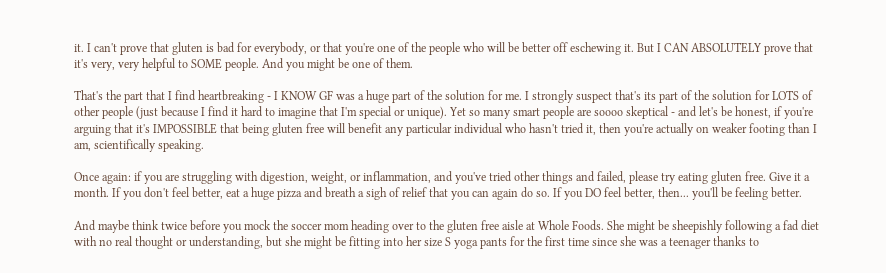it. I can't prove that gluten is bad for everybody, or that you're one of the people who will be better off eschewing it. But I CAN ABSOLUTELY prove that it's very, very helpful to SOME people. And you might be one of them.

That's the part that I find heartbreaking - I KNOW GF was a huge part of the solution for me. I strongly suspect that's its part of the solution for LOTS of other people (just because I find it hard to imagine that I'm special or unique). Yet so many smart people are soooo skeptical - and let's be honest, if you're arguing that it's IMPOSSIBLE that being gluten free will benefit any particular individual who hasn't tried it, then you're actually on weaker footing than I am, scientifically speaking.

Once again: if you are struggling with digestion, weight, or inflammation, and you've tried other things and failed, please try eating gluten free. Give it a month. If you don't feel better, eat a huge pizza and breath a sigh of relief that you can again do so. If you DO feel better, then... you'll be feeling better.

And maybe think twice before you mock the soccer mom heading over to the gluten free aisle at Whole Foods. She might be sheepishly following a fad diet with no real thought or understanding, but she might be fitting into her size S yoga pants for the first time since she was a teenager thanks to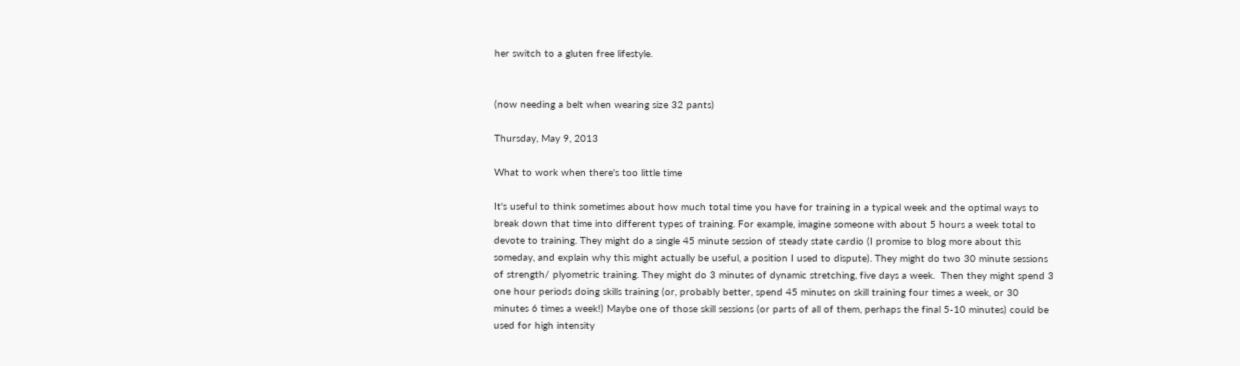her switch to a gluten free lifestyle.


(now needing a belt when wearing size 32 pants)

Thursday, May 9, 2013

What to work when there's too little time

It's useful to think sometimes about how much total time you have for training in a typical week and the optimal ways to break down that time into different types of training. For example, imagine someone with about 5 hours a week total to devote to training. They might do a single 45 minute session of steady state cardio (I promise to blog more about this someday, and explain why this might actually be useful, a position I used to dispute). They might do two 30 minute sessions of strength/ plyometric training. They might do 3 minutes of dynamic stretching, five days a week.  Then they might spend 3 one hour periods doing skills training (or, probably better, spend 45 minutes on skill training four times a week, or 30 minutes 6 times a week!) Maybe one of those skill sessions (or parts of all of them, perhaps the final 5-10 minutes) could be used for high intensity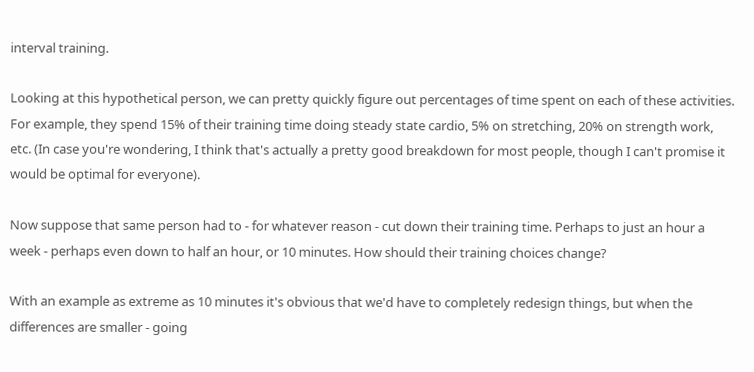interval training.

Looking at this hypothetical person, we can pretty quickly figure out percentages of time spent on each of these activities. For example, they spend 15% of their training time doing steady state cardio, 5% on stretching, 20% on strength work, etc. (In case you're wondering, I think that's actually a pretty good breakdown for most people, though I can't promise it would be optimal for everyone).

Now suppose that same person had to - for whatever reason - cut down their training time. Perhaps to just an hour a week - perhaps even down to half an hour, or 10 minutes. How should their training choices change?

With an example as extreme as 10 minutes it's obvious that we'd have to completely redesign things, but when the differences are smaller - going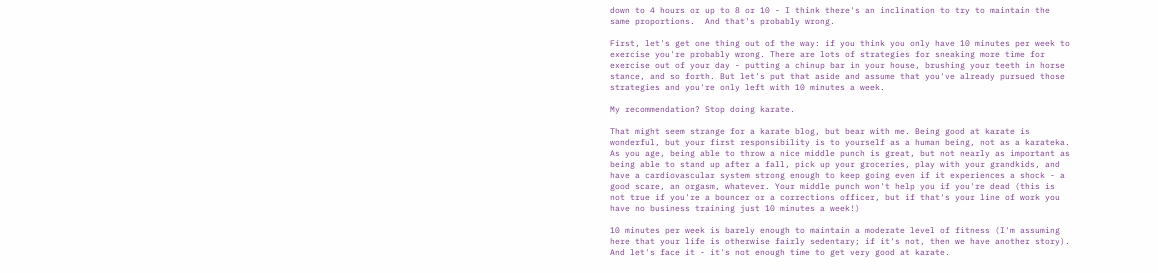down to 4 hours or up to 8 or 10 - I think there's an inclination to try to maintain the same proportions.  And that's probably wrong.

First, let's get one thing out of the way: if you think you only have 10 minutes per week to exercise you're probably wrong. There are lots of strategies for sneaking more time for exercise out of your day - putting a chinup bar in your house, brushing your teeth in horse stance, and so forth. But let's put that aside and assume that you've already pursued those strategies and you're only left with 10 minutes a week.

My recommendation? Stop doing karate.

That might seem strange for a karate blog, but bear with me. Being good at karate is wonderful, but your first responsibility is to yourself as a human being, not as a karateka. As you age, being able to throw a nice middle punch is great, but not nearly as important as being able to stand up after a fall, pick up your groceries, play with your grandkids, and have a cardiovascular system strong enough to keep going even if it experiences a shock - a good scare, an orgasm, whatever. Your middle punch won't help you if you're dead (this is not true if you're a bouncer or a corrections officer, but if that's your line of work you have no business training just 10 minutes a week!)

10 minutes per week is barely enough to maintain a moderate level of fitness (I'm assuming here that your life is otherwise fairly sedentary; if it's not, then we have another story). And let's face it - it's not enough time to get very good at karate.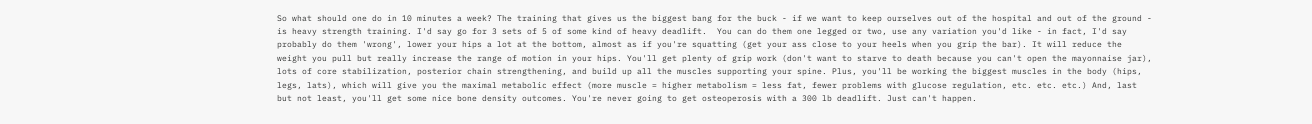So what should one do in 10 minutes a week? The training that gives us the biggest bang for the buck - if we want to keep ourselves out of the hospital and out of the ground - is heavy strength training. I'd say go for 3 sets of 5 of some kind of heavy deadlift.  You can do them one legged or two, use any variation you'd like - in fact, I'd say probably do them 'wrong', lower your hips a lot at the bottom, almost as if you're squatting (get your ass close to your heels when you grip the bar). It will reduce the weight you pull but really increase the range of motion in your hips. You'll get plenty of grip work (don't want to starve to death because you can't open the mayonnaise jar), lots of core stabilization, posterior chain strengthening, and build up all the muscles supporting your spine. Plus, you'll be working the biggest muscles in the body (hips, legs, lats), which will give you the maximal metabolic effect (more muscle = higher metabolism = less fat, fewer problems with glucose regulation, etc. etc. etc.) And, last but not least, you'll get some nice bone density outcomes. You're never going to get osteoperosis with a 300 lb deadlift. Just can't happen.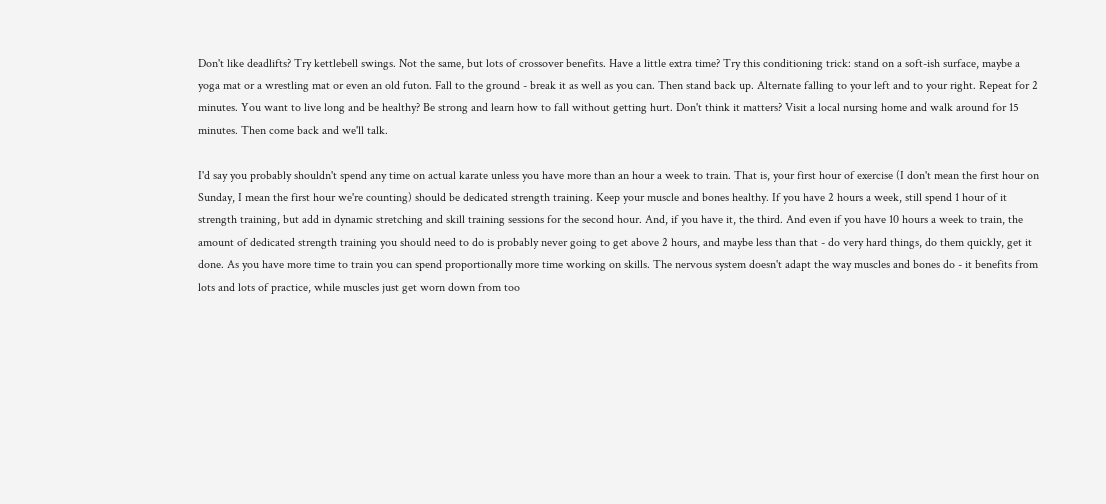Don't like deadlifts? Try kettlebell swings. Not the same, but lots of crossover benefits. Have a little extra time? Try this conditioning trick: stand on a soft-ish surface, maybe a yoga mat or a wrestling mat or even an old futon. Fall to the ground - break it as well as you can. Then stand back up. Alternate falling to your left and to your right. Repeat for 2 minutes. You want to live long and be healthy? Be strong and learn how to fall without getting hurt. Don't think it matters? Visit a local nursing home and walk around for 15 minutes. Then come back and we'll talk.

I'd say you probably shouldn't spend any time on actual karate unless you have more than an hour a week to train. That is, your first hour of exercise (I don't mean the first hour on Sunday, I mean the first hour we're counting) should be dedicated strength training. Keep your muscle and bones healthy. If you have 2 hours a week, still spend 1 hour of it strength training, but add in dynamic stretching and skill training sessions for the second hour. And, if you have it, the third. And even if you have 10 hours a week to train, the amount of dedicated strength training you should need to do is probably never going to get above 2 hours, and maybe less than that - do very hard things, do them quickly, get it done. As you have more time to train you can spend proportionally more time working on skills. The nervous system doesn't adapt the way muscles and bones do - it benefits from lots and lots of practice, while muscles just get worn down from too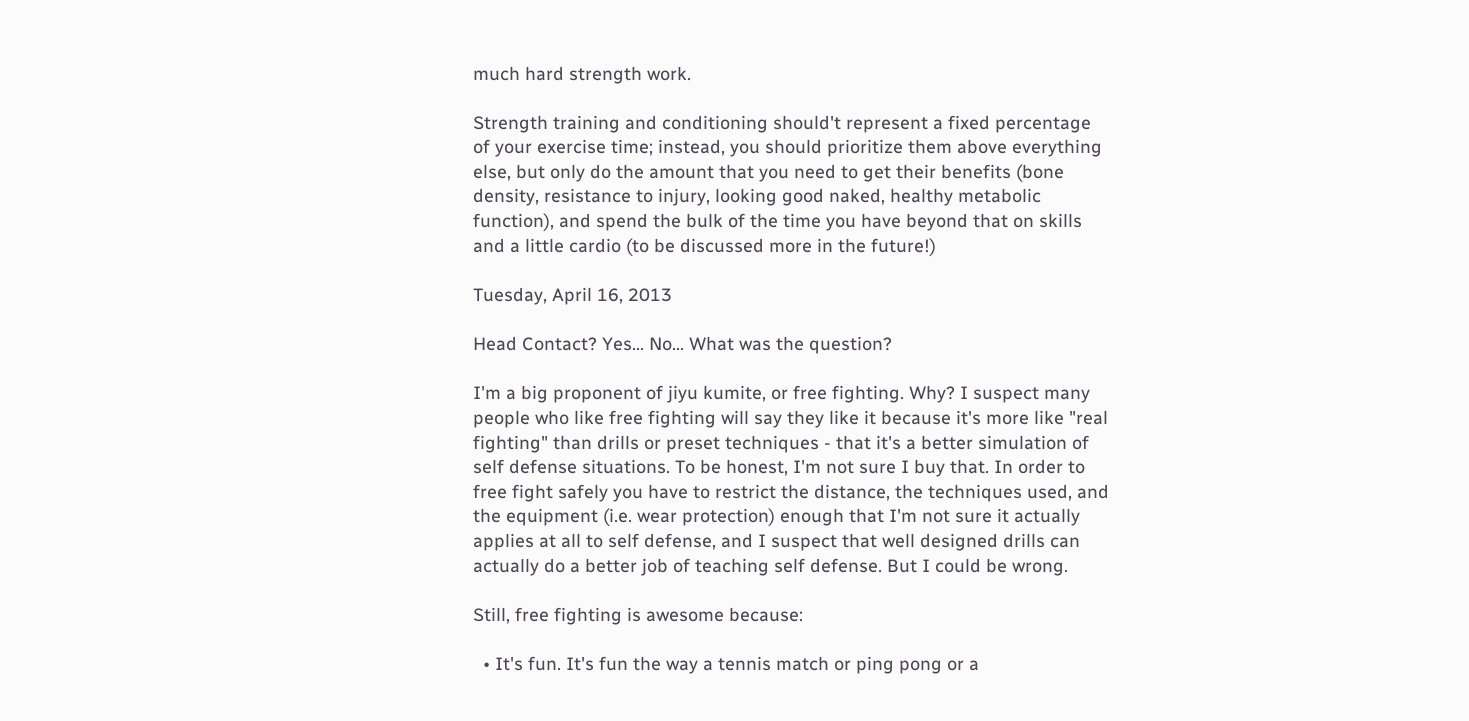much hard strength work.

Strength training and conditioning should't represent a fixed percentage of your exercise time; instead, you should prioritize them above everything else, but only do the amount that you need to get their benefits (bone density, resistance to injury, looking good naked, healthy metabolic function), and spend the bulk of the time you have beyond that on skills and a little cardio (to be discussed more in the future!)

Tuesday, April 16, 2013

Head Contact? Yes... No... What was the question?

I'm a big proponent of jiyu kumite, or free fighting. Why? I suspect many people who like free fighting will say they like it because it's more like "real fighting" than drills or preset techniques - that it's a better simulation of self defense situations. To be honest, I'm not sure I buy that. In order to free fight safely you have to restrict the distance, the techniques used, and the equipment (i.e. wear protection) enough that I'm not sure it actually applies at all to self defense, and I suspect that well designed drills can actually do a better job of teaching self defense. But I could be wrong.

Still, free fighting is awesome because:

  • It's fun. It's fun the way a tennis match or ping pong or a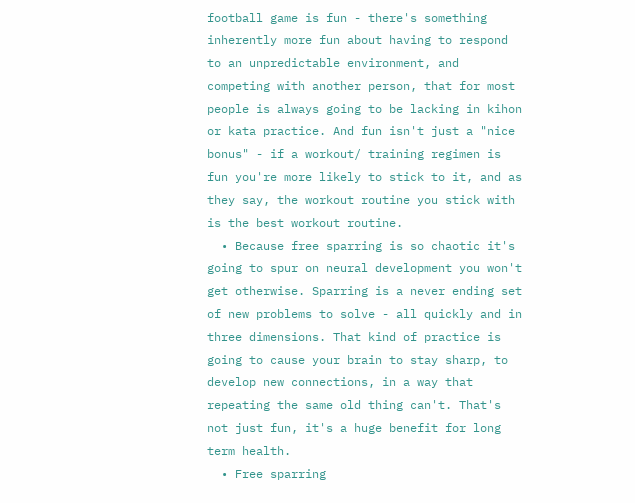football game is fun - there's something inherently more fun about having to respond to an unpredictable environment, and competing with another person, that for most people is always going to be lacking in kihon or kata practice. And fun isn't just a "nice bonus" - if a workout/ training regimen is fun you're more likely to stick to it, and as they say, the workout routine you stick with is the best workout routine.
  • Because free sparring is so chaotic it's going to spur on neural development you won't get otherwise. Sparring is a never ending set of new problems to solve - all quickly and in three dimensions. That kind of practice is going to cause your brain to stay sharp, to develop new connections, in a way that repeating the same old thing can't. That's not just fun, it's a huge benefit for long term health.
  • Free sparring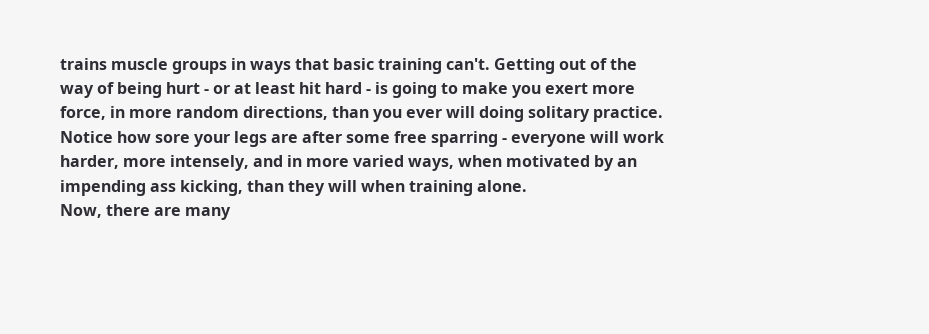trains muscle groups in ways that basic training can't. Getting out of the way of being hurt - or at least hit hard - is going to make you exert more force, in more random directions, than you ever will doing solitary practice.  Notice how sore your legs are after some free sparring - everyone will work harder, more intensely, and in more varied ways, when motivated by an impending ass kicking, than they will when training alone.
Now, there are many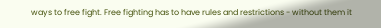ways to free fight. Free fighting has to have rules and restrictions - without them it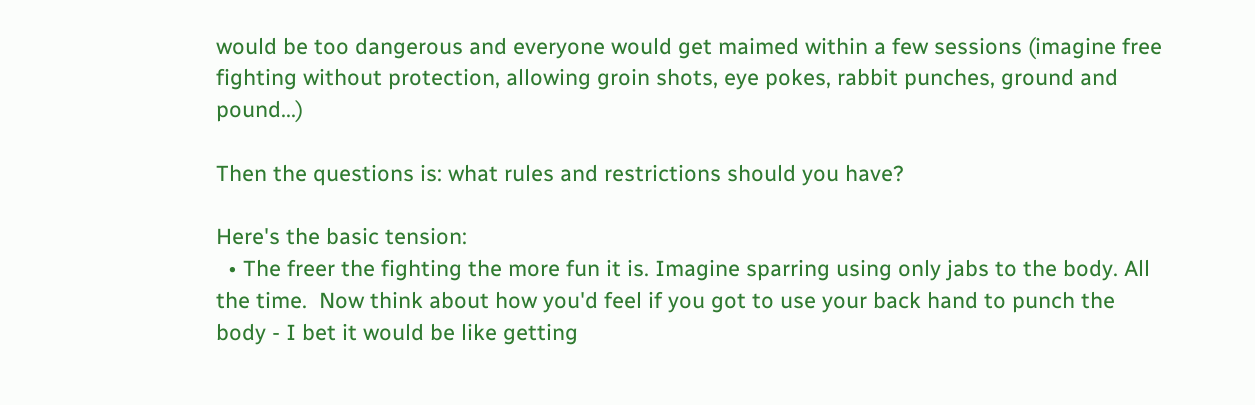would be too dangerous and everyone would get maimed within a few sessions (imagine free fighting without protection, allowing groin shots, eye pokes, rabbit punches, ground and pound...)

Then the questions is: what rules and restrictions should you have?

Here's the basic tension:
  • The freer the fighting the more fun it is. Imagine sparring using only jabs to the body. All the time.  Now think about how you'd feel if you got to use your back hand to punch the body - I bet it would be like getting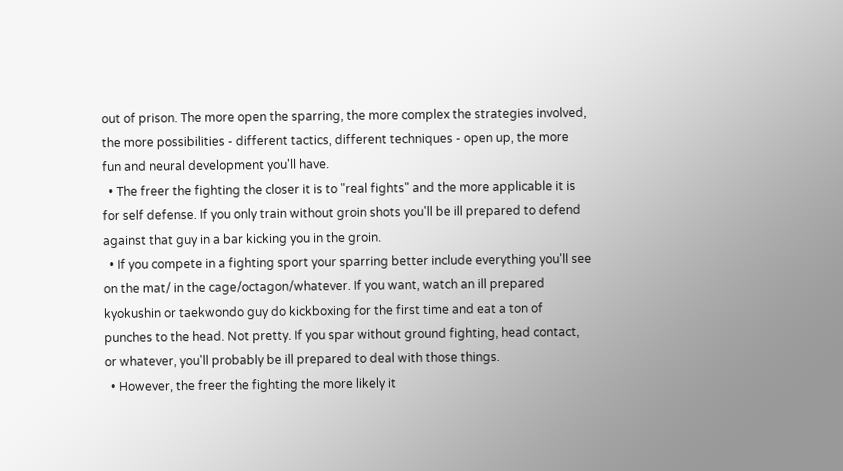out of prison. The more open the sparring, the more complex the strategies involved, the more possibilities - different tactics, different techniques - open up, the more fun and neural development you'll have.
  • The freer the fighting the closer it is to "real fights" and the more applicable it is for self defense. If you only train without groin shots you'll be ill prepared to defend against that guy in a bar kicking you in the groin.
  • If you compete in a fighting sport your sparring better include everything you'll see on the mat/ in the cage/octagon/whatever. If you want, watch an ill prepared kyokushin or taekwondo guy do kickboxing for the first time and eat a ton of punches to the head. Not pretty. If you spar without ground fighting, head contact, or whatever, you'll probably be ill prepared to deal with those things.
  • However, the freer the fighting the more likely it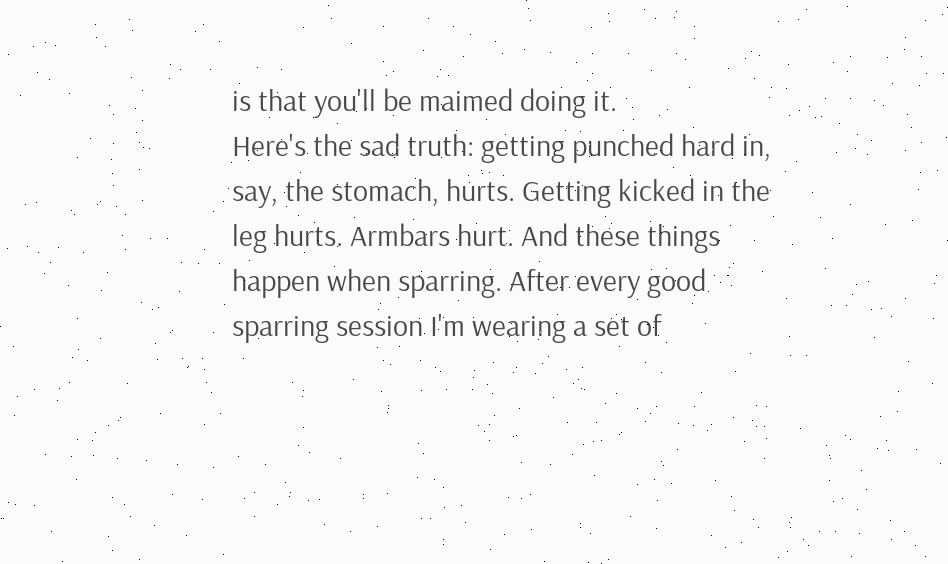is that you'll be maimed doing it.
Here's the sad truth: getting punched hard in, say, the stomach, hurts. Getting kicked in the leg hurts. Armbars hurt. And these things happen when sparring. After every good sparring session I'm wearing a set of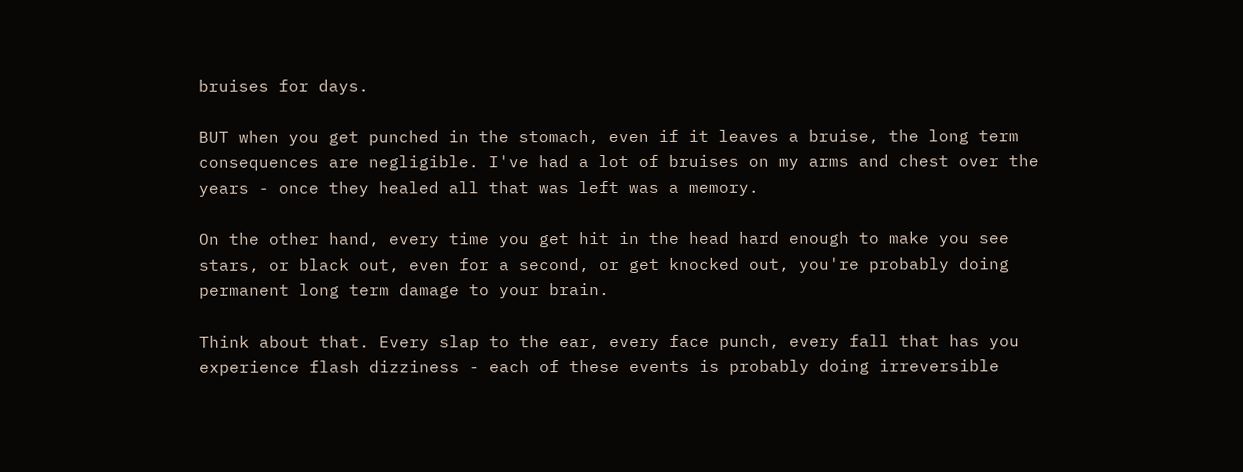bruises for days.

BUT when you get punched in the stomach, even if it leaves a bruise, the long term consequences are negligible. I've had a lot of bruises on my arms and chest over the years - once they healed all that was left was a memory.

On the other hand, every time you get hit in the head hard enough to make you see stars, or black out, even for a second, or get knocked out, you're probably doing permanent long term damage to your brain.

Think about that. Every slap to the ear, every face punch, every fall that has you experience flash dizziness - each of these events is probably doing irreversible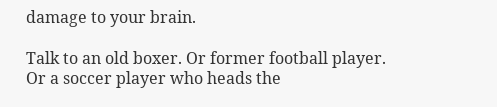damage to your brain.

Talk to an old boxer. Or former football player. Or a soccer player who heads the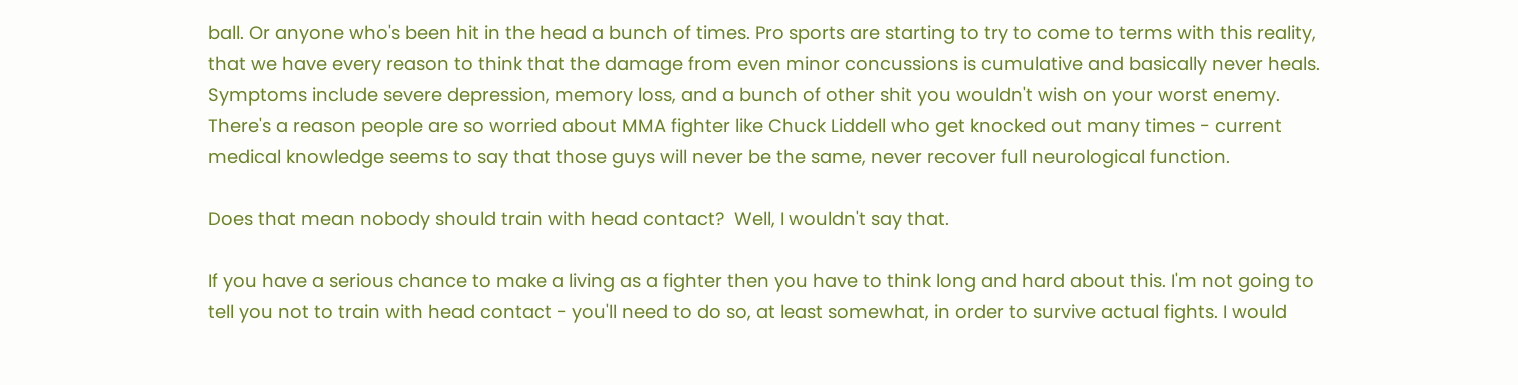ball. Or anyone who's been hit in the head a bunch of times. Pro sports are starting to try to come to terms with this reality, that we have every reason to think that the damage from even minor concussions is cumulative and basically never heals. Symptoms include severe depression, memory loss, and a bunch of other shit you wouldn't wish on your worst enemy. There's a reason people are so worried about MMA fighter like Chuck Liddell who get knocked out many times - current medical knowledge seems to say that those guys will never be the same, never recover full neurological function.

Does that mean nobody should train with head contact?  Well, I wouldn't say that.

If you have a serious chance to make a living as a fighter then you have to think long and hard about this. I'm not going to tell you not to train with head contact - you'll need to do so, at least somewhat, in order to survive actual fights. I would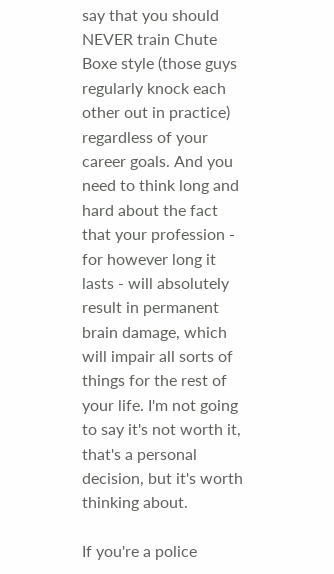say that you should NEVER train Chute Boxe style (those guys regularly knock each other out in practice) regardless of your career goals. And you need to think long and hard about the fact that your profession - for however long it lasts - will absolutely result in permanent brain damage, which will impair all sorts of things for the rest of your life. I'm not going to say it's not worth it, that's a personal decision, but it's worth thinking about.

If you're a police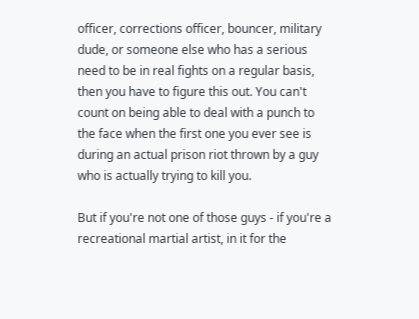officer, corrections officer, bouncer, military dude, or someone else who has a serious need to be in real fights on a regular basis, then you have to figure this out. You can't count on being able to deal with a punch to the face when the first one you ever see is during an actual prison riot thrown by a guy who is actually trying to kill you.

But if you're not one of those guys - if you're a recreational martial artist, in it for the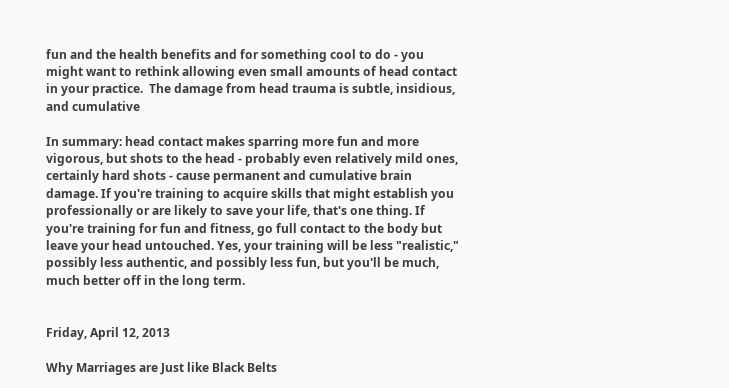fun and the health benefits and for something cool to do - you might want to rethink allowing even small amounts of head contact in your practice.  The damage from head trauma is subtle, insidious, and cumulative

In summary: head contact makes sparring more fun and more vigorous, but shots to the head - probably even relatively mild ones, certainly hard shots - cause permanent and cumulative brain damage. If you're training to acquire skills that might establish you professionally or are likely to save your life, that's one thing. If you're training for fun and fitness, go full contact to the body but leave your head untouched. Yes, your training will be less "realistic," possibly less authentic, and possibly less fun, but you'll be much, much better off in the long term.


Friday, April 12, 2013

Why Marriages are Just like Black Belts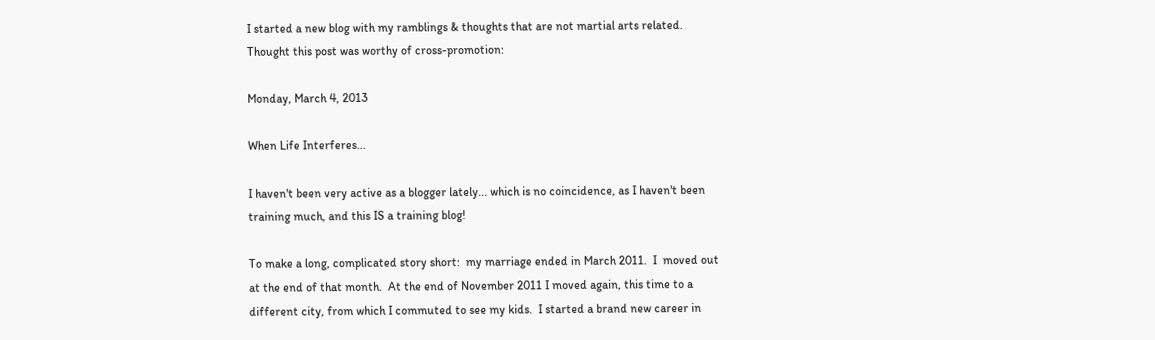I started a new blog with my ramblings & thoughts that are not martial arts related.  Thought this post was worthy of cross-promotion:

Monday, March 4, 2013

When Life Interferes...

I haven't been very active as a blogger lately... which is no coincidence, as I haven't been training much, and this IS a training blog!

To make a long, complicated story short:  my marriage ended in March 2011.  I  moved out at the end of that month.  At the end of November 2011 I moved again, this time to a different city, from which I commuted to see my kids.  I started a brand new career in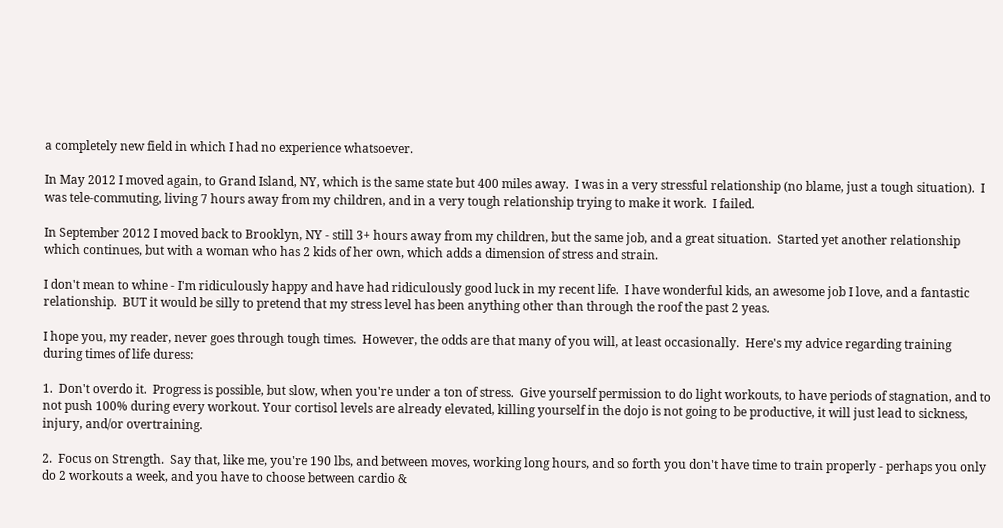a completely new field in which I had no experience whatsoever.

In May 2012 I moved again, to Grand Island, NY, which is the same state but 400 miles away.  I was in a very stressful relationship (no blame, just a tough situation).  I was tele-commuting, living 7 hours away from my children, and in a very tough relationship trying to make it work.  I failed.

In September 2012 I moved back to Brooklyn, NY - still 3+ hours away from my children, but the same job, and a great situation.  Started yet another relationship which continues, but with a woman who has 2 kids of her own, which adds a dimension of stress and strain.

I don't mean to whine - I'm ridiculously happy and have had ridiculously good luck in my recent life.  I have wonderful kids, an awesome job I love, and a fantastic relationship.  BUT it would be silly to pretend that my stress level has been anything other than through the roof the past 2 yeas.

I hope you, my reader, never goes through tough times.  However, the odds are that many of you will, at least occasionally.  Here's my advice regarding training during times of life duress:

1.  Don't overdo it.  Progress is possible, but slow, when you're under a ton of stress.  Give yourself permission to do light workouts, to have periods of stagnation, and to not push 100% during every workout. Your cortisol levels are already elevated, killing yourself in the dojo is not going to be productive, it will just lead to sickness, injury, and/or overtraining.

2.  Focus on Strength.  Say that, like me, you're 190 lbs, and between moves, working long hours, and so forth you don't have time to train properly - perhaps you only do 2 workouts a week, and you have to choose between cardio &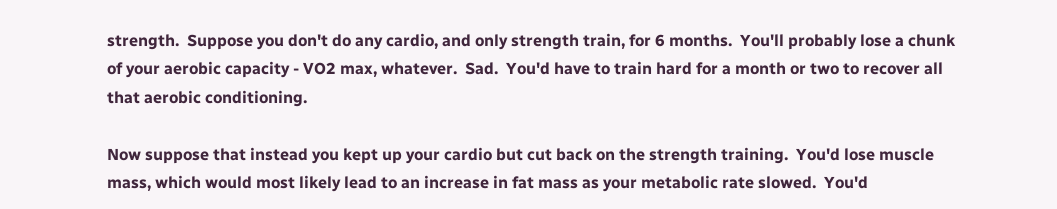strength.  Suppose you don't do any cardio, and only strength train, for 6 months.  You'll probably lose a chunk of your aerobic capacity - VO2 max, whatever.  Sad.  You'd have to train hard for a month or two to recover all that aerobic conditioning.

Now suppose that instead you kept up your cardio but cut back on the strength training.  You'd lose muscle mass, which would most likely lead to an increase in fat mass as your metabolic rate slowed.  You'd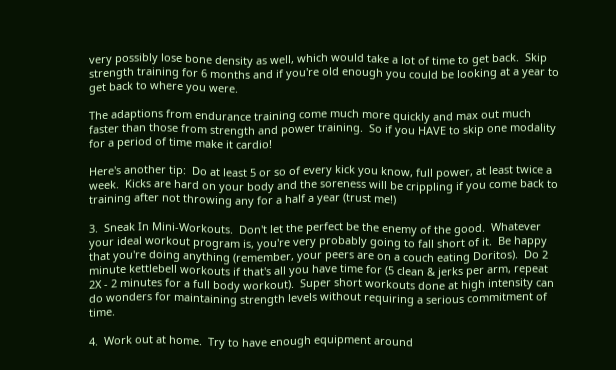very possibly lose bone density as well, which would take a lot of time to get back.  Skip strength training for 6 months and if you're old enough you could be looking at a year to get back to where you were.

The adaptions from endurance training come much more quickly and max out much faster than those from strength and power training.  So if you HAVE to skip one modality for a period of time make it cardio!

Here's another tip:  Do at least 5 or so of every kick you know, full power, at least twice a week.  Kicks are hard on your body and the soreness will be crippling if you come back to training after not throwing any for a half a year (trust me!)

3.  Sneak In Mini-Workouts.  Don't let the perfect be the enemy of the good.  Whatever your ideal workout program is, you're very probably going to fall short of it.  Be happy that you're doing anything (remember, your peers are on a couch eating Doritos).  Do 2 minute kettlebell workouts if that's all you have time for (5 clean & jerks per arm, repeat 2X - 2 minutes for a full body workout).  Super short workouts done at high intensity can do wonders for maintaining strength levels without requiring a serious commitment of time.

4.  Work out at home.  Try to have enough equipment around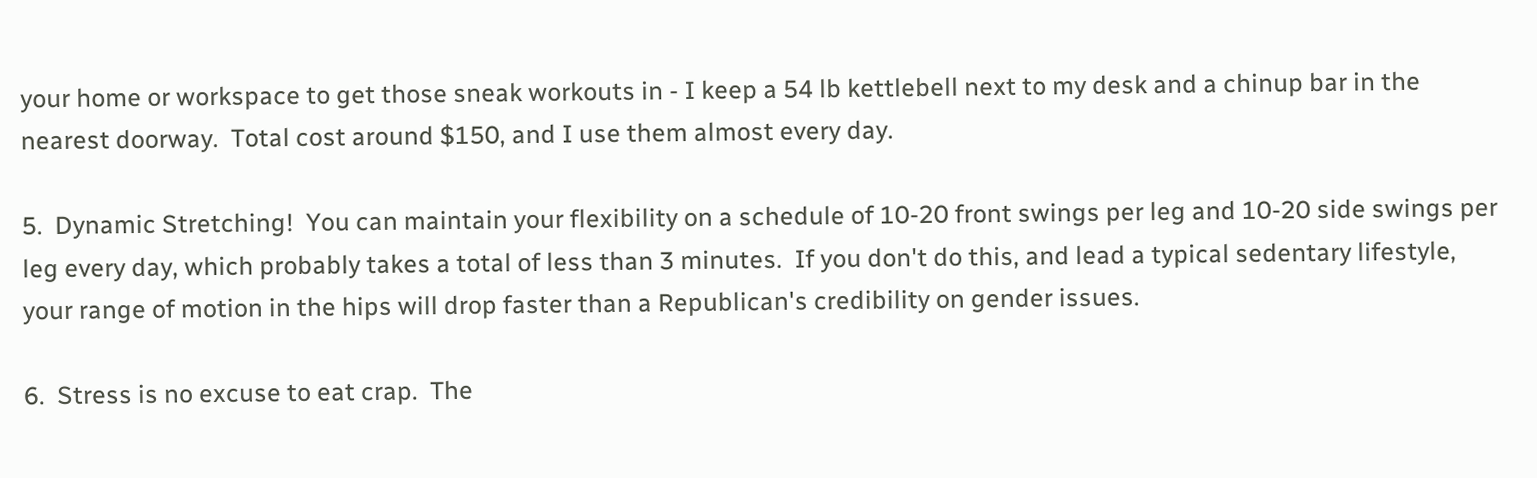your home or workspace to get those sneak workouts in - I keep a 54 lb kettlebell next to my desk and a chinup bar in the nearest doorway.  Total cost around $150, and I use them almost every day.

5.  Dynamic Stretching!  You can maintain your flexibility on a schedule of 10-20 front swings per leg and 10-20 side swings per leg every day, which probably takes a total of less than 3 minutes.  If you don't do this, and lead a typical sedentary lifestyle, your range of motion in the hips will drop faster than a Republican's credibility on gender issues.

6.  Stress is no excuse to eat crap.  The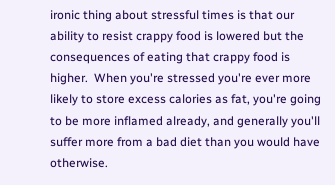ironic thing about stressful times is that our ability to resist crappy food is lowered but the consequences of eating that crappy food is higher.  When you're stressed you're ever more likely to store excess calories as fat, you're going to be more inflamed already, and generally you'll suffer more from a bad diet than you would have otherwise.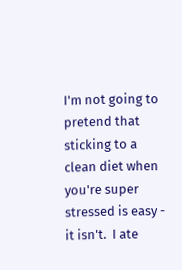I'm not going to pretend that sticking to a clean diet when you're super stressed is easy - it isn't.  I ate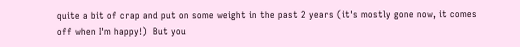quite a bit of crap and put on some weight in the past 2 years (it's mostly gone now, it comes off when I'm happy!)  But you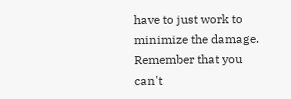have to just work to minimize the damage.  Remember that you can't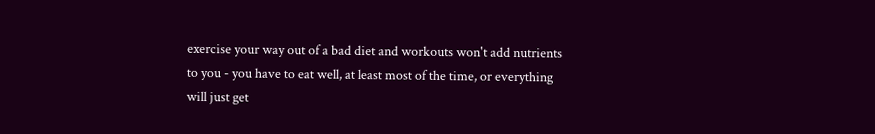exercise your way out of a bad diet and workouts won't add nutrients to you - you have to eat well, at least most of the time, or everything will just get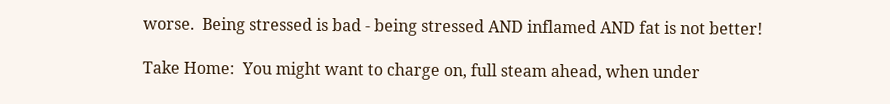worse.  Being stressed is bad - being stressed AND inflamed AND fat is not better!

Take Home:  You might want to charge on, full steam ahead, when under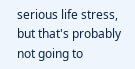serious life stress, but that's probably not going to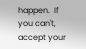happen.  If you can't, accept your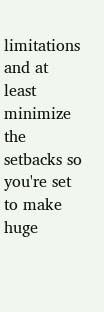limitations and at least minimize the setbacks so you're set to make huge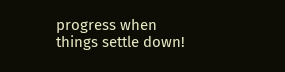progress when things settle down!